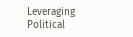Leveraging Political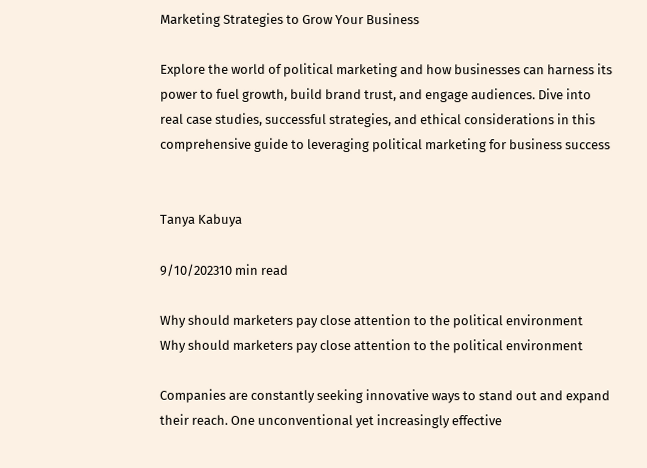Marketing Strategies to Grow Your Business

Explore the world of political marketing and how businesses can harness its power to fuel growth, build brand trust, and engage audiences. Dive into real case studies, successful strategies, and ethical considerations in this comprehensive guide to leveraging political marketing for business success


Tanya Kabuya

9/10/202310 min read

Why should marketers pay close attention to the political environment
Why should marketers pay close attention to the political environment

Companies are constantly seeking innovative ways to stand out and expand their reach. One unconventional yet increasingly effective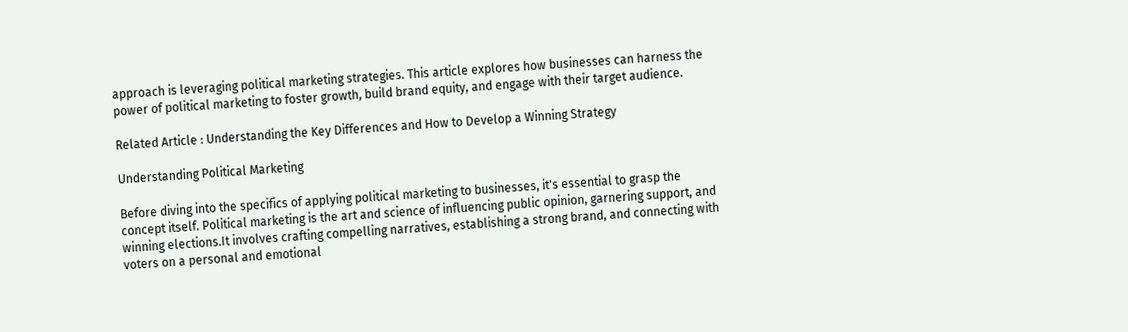approach is leveraging political marketing strategies. This article explores how businesses can harness the power of political marketing to foster growth, build brand equity, and engage with their target audience.

Related Article : Understanding the Key Differences and How to Develop a Winning Strategy

Understanding Political Marketing

Before diving into the specifics of applying political marketing to businesses, it's essential to grasp the concept itself. Political marketing is the art and science of influencing public opinion, garnering support, and winning elections.It involves crafting compelling narratives, establishing a strong brand, and connecting with voters on a personal and emotional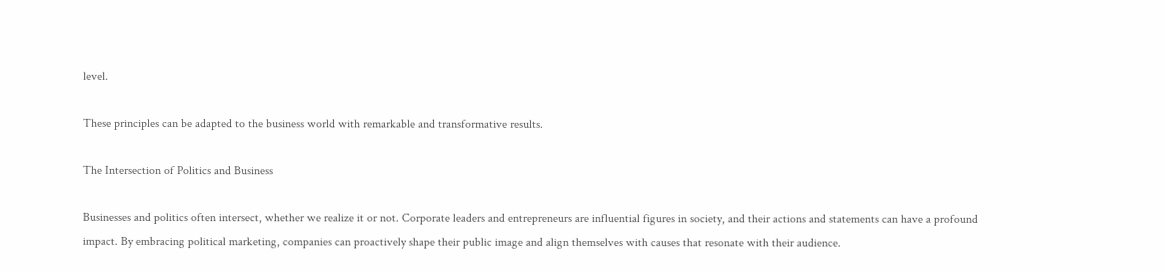level.

These principles can be adapted to the business world with remarkable and transformative results.

The Intersection of Politics and Business

Businesses and politics often intersect, whether we realize it or not. Corporate leaders and entrepreneurs are influential figures in society, and their actions and statements can have a profound impact. By embracing political marketing, companies can proactively shape their public image and align themselves with causes that resonate with their audience.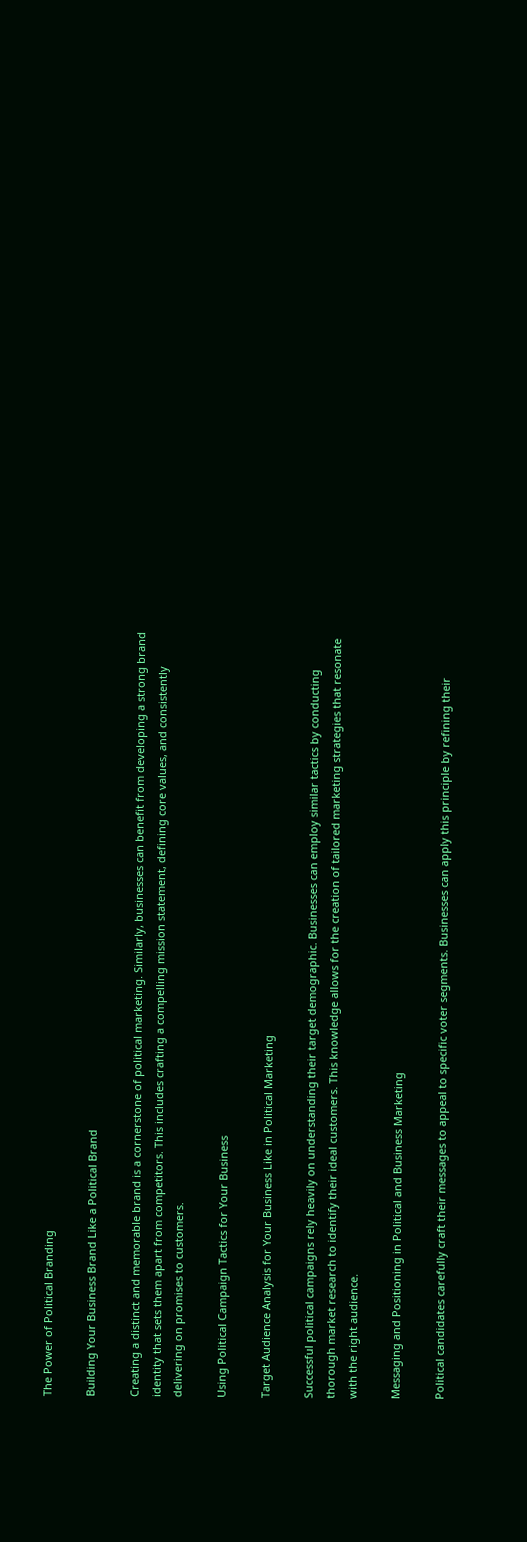The Power of Political Branding

Building Your Business Brand Like a Political Brand

Creating a distinct and memorable brand is a cornerstone of political marketing. Similarly, businesses can benefit from developing a strong brand identity that sets them apart from competitors. This includes crafting a compelling mission statement, defining core values, and consistently delivering on promises to customers.

Using Political Campaign Tactics for Your Business

Target Audience Analysis for Your Business Like in Political Marketing

Successful political campaigns rely heavily on understanding their target demographic. Businesses can employ similar tactics by conducting thorough market research to identify their ideal customers. This knowledge allows for the creation of tailored marketing strategies that resonate with the right audience.

Messaging and Positioning in Political and Business Marketing

Political candidates carefully craft their messages to appeal to specific voter segments. Businesses can apply this principle by refining their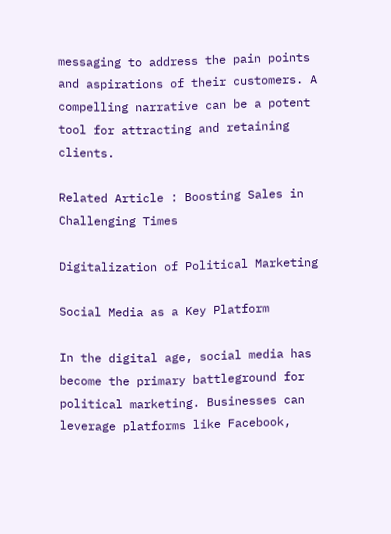messaging to address the pain points and aspirations of their customers. A compelling narrative can be a potent tool for attracting and retaining clients.

Related Article : Boosting Sales in Challenging Times

Digitalization of Political Marketing

Social Media as a Key Platform

In the digital age, social media has become the primary battleground for political marketing. Businesses can leverage platforms like Facebook,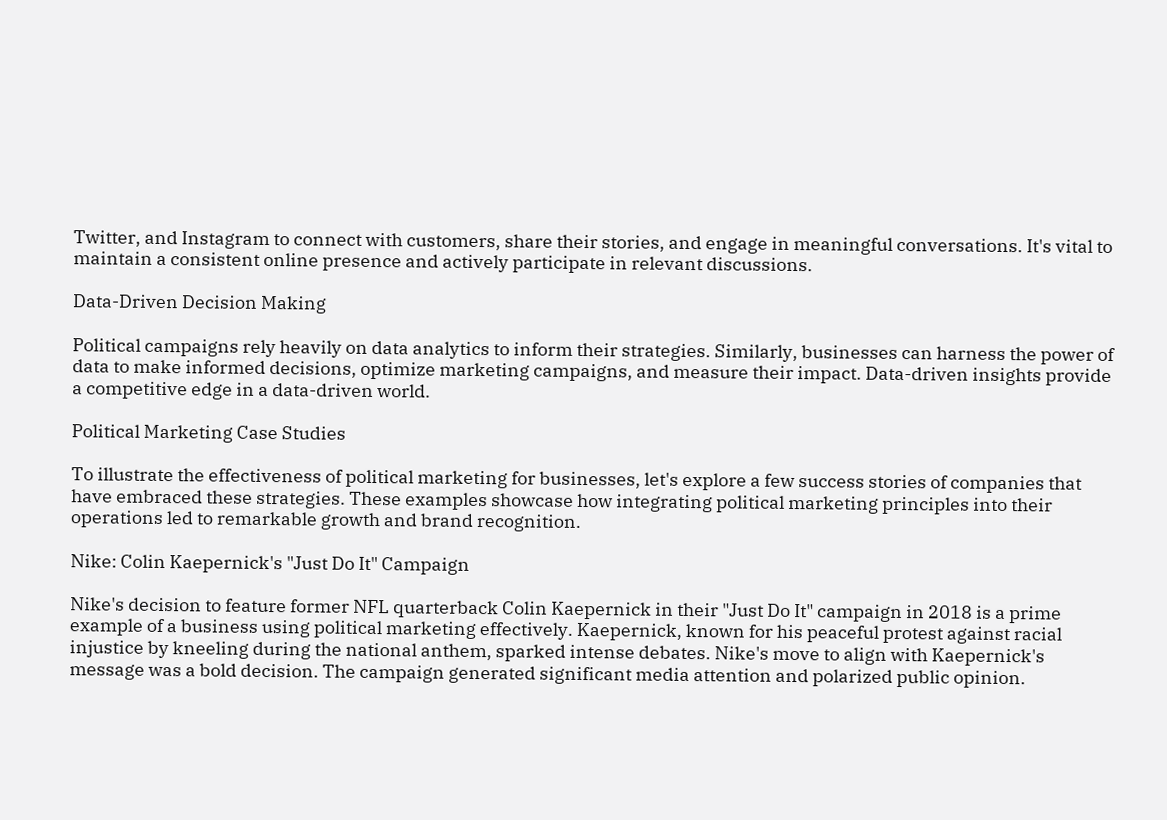Twitter, and Instagram to connect with customers, share their stories, and engage in meaningful conversations. It's vital to maintain a consistent online presence and actively participate in relevant discussions.

Data-Driven Decision Making

Political campaigns rely heavily on data analytics to inform their strategies. Similarly, businesses can harness the power of data to make informed decisions, optimize marketing campaigns, and measure their impact. Data-driven insights provide a competitive edge in a data-driven world.

Political Marketing Case Studies

To illustrate the effectiveness of political marketing for businesses, let's explore a few success stories of companies that have embraced these strategies. These examples showcase how integrating political marketing principles into their operations led to remarkable growth and brand recognition.

Nike: Colin Kaepernick's "Just Do It" Campaign

Nike's decision to feature former NFL quarterback Colin Kaepernick in their "Just Do It" campaign in 2018 is a prime example of a business using political marketing effectively. Kaepernick, known for his peaceful protest against racial injustice by kneeling during the national anthem, sparked intense debates. Nike's move to align with Kaepernick's message was a bold decision. The campaign generated significant media attention and polarized public opinion.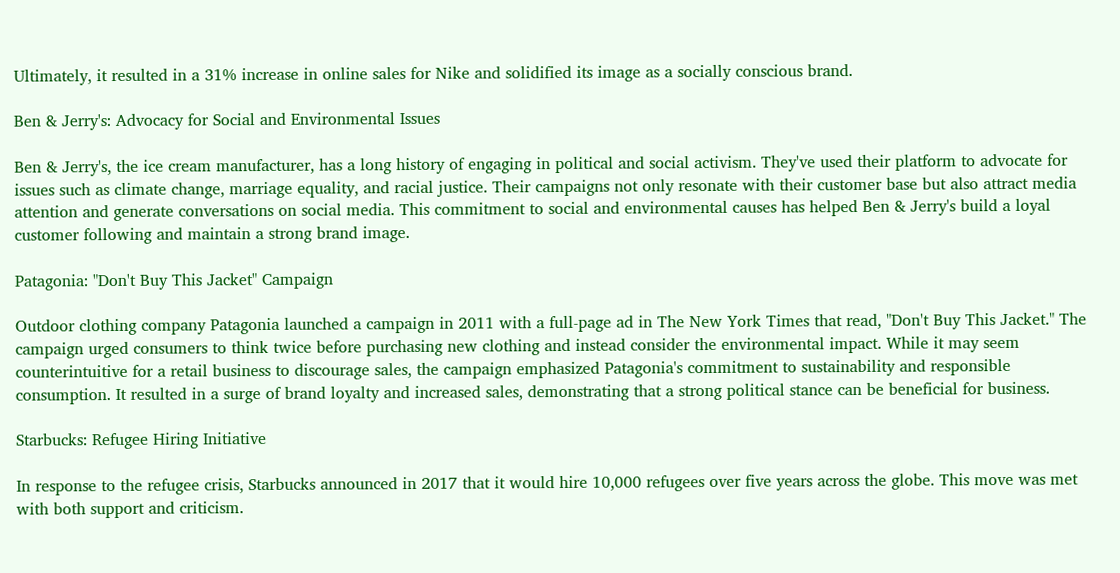Ultimately, it resulted in a 31% increase in online sales for Nike and solidified its image as a socially conscious brand.

Ben & Jerry's: Advocacy for Social and Environmental Issues

Ben & Jerry's, the ice cream manufacturer, has a long history of engaging in political and social activism. They've used their platform to advocate for issues such as climate change, marriage equality, and racial justice. Their campaigns not only resonate with their customer base but also attract media attention and generate conversations on social media. This commitment to social and environmental causes has helped Ben & Jerry's build a loyal customer following and maintain a strong brand image.

Patagonia: "Don't Buy This Jacket" Campaign

Outdoor clothing company Patagonia launched a campaign in 2011 with a full-page ad in The New York Times that read, "Don't Buy This Jacket." The campaign urged consumers to think twice before purchasing new clothing and instead consider the environmental impact. While it may seem counterintuitive for a retail business to discourage sales, the campaign emphasized Patagonia's commitment to sustainability and responsible consumption. It resulted in a surge of brand loyalty and increased sales, demonstrating that a strong political stance can be beneficial for business.

Starbucks: Refugee Hiring Initiative

In response to the refugee crisis, Starbucks announced in 2017 that it would hire 10,000 refugees over five years across the globe. This move was met with both support and criticism.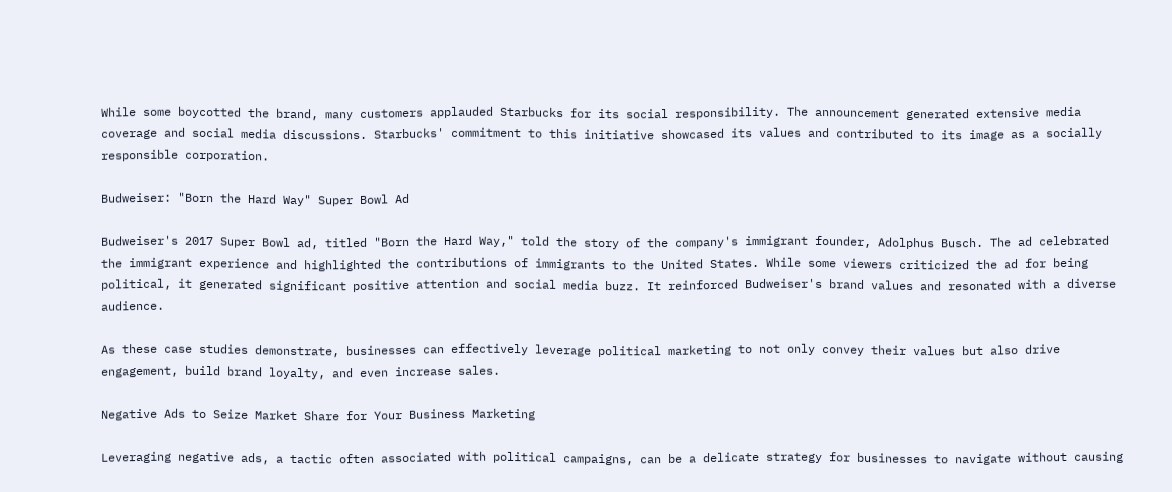While some boycotted the brand, many customers applauded Starbucks for its social responsibility. The announcement generated extensive media coverage and social media discussions. Starbucks' commitment to this initiative showcased its values and contributed to its image as a socially responsible corporation.

Budweiser: "Born the Hard Way" Super Bowl Ad

Budweiser's 2017 Super Bowl ad, titled "Born the Hard Way," told the story of the company's immigrant founder, Adolphus Busch. The ad celebrated the immigrant experience and highlighted the contributions of immigrants to the United States. While some viewers criticized the ad for being political, it generated significant positive attention and social media buzz. It reinforced Budweiser's brand values and resonated with a diverse audience.

As these case studies demonstrate, businesses can effectively leverage political marketing to not only convey their values but also drive engagement, build brand loyalty, and even increase sales.

Negative Ads to Seize Market Share for Your Business Marketing

Leveraging negative ads, a tactic often associated with political campaigns, can be a delicate strategy for businesses to navigate without causing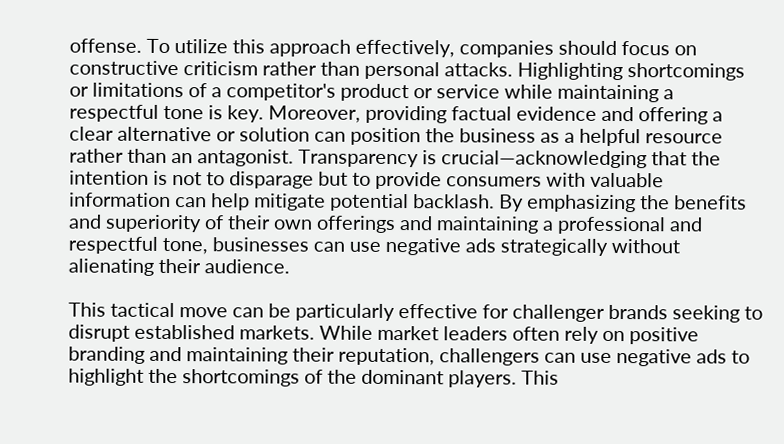offense. To utilize this approach effectively, companies should focus on constructive criticism rather than personal attacks. Highlighting shortcomings or limitations of a competitor's product or service while maintaining a respectful tone is key. Moreover, providing factual evidence and offering a clear alternative or solution can position the business as a helpful resource rather than an antagonist. Transparency is crucial—acknowledging that the intention is not to disparage but to provide consumers with valuable information can help mitigate potential backlash. By emphasizing the benefits and superiority of their own offerings and maintaining a professional and respectful tone, businesses can use negative ads strategically without alienating their audience.

This tactical move can be particularly effective for challenger brands seeking to disrupt established markets. While market leaders often rely on positive branding and maintaining their reputation, challengers can use negative ads to highlight the shortcomings of the dominant players. This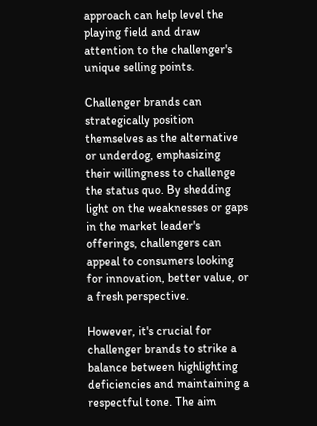approach can help level the playing field and draw attention to the challenger's unique selling points.

Challenger brands can strategically position themselves as the alternative or underdog, emphasizing their willingness to challenge the status quo. By shedding light on the weaknesses or gaps in the market leader's offerings, challengers can appeal to consumers looking for innovation, better value, or a fresh perspective.

However, it's crucial for challenger brands to strike a balance between highlighting deficiencies and maintaining a respectful tone. The aim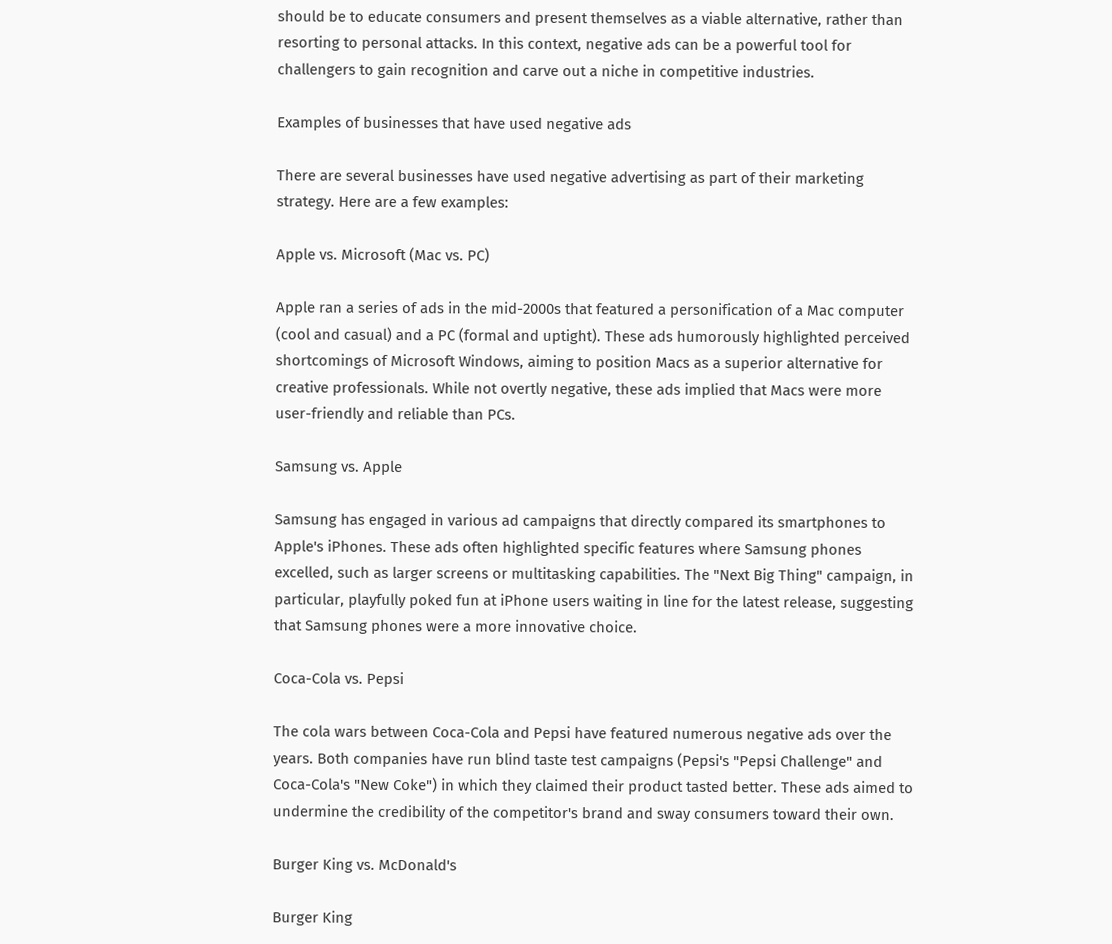should be to educate consumers and present themselves as a viable alternative, rather than resorting to personal attacks. In this context, negative ads can be a powerful tool for challengers to gain recognition and carve out a niche in competitive industries.

Examples of businesses that have used negative ads

There are several businesses have used negative advertising as part of their marketing strategy. Here are a few examples:

Apple vs. Microsoft (Mac vs. PC)

Apple ran a series of ads in the mid-2000s that featured a personification of a Mac computer (cool and casual) and a PC (formal and uptight). These ads humorously highlighted perceived shortcomings of Microsoft Windows, aiming to position Macs as a superior alternative for creative professionals. While not overtly negative, these ads implied that Macs were more user-friendly and reliable than PCs.

Samsung vs. Apple

Samsung has engaged in various ad campaigns that directly compared its smartphones to Apple's iPhones. These ads often highlighted specific features where Samsung phones excelled, such as larger screens or multitasking capabilities. The "Next Big Thing" campaign, in particular, playfully poked fun at iPhone users waiting in line for the latest release, suggesting that Samsung phones were a more innovative choice.

Coca-Cola vs. Pepsi

The cola wars between Coca-Cola and Pepsi have featured numerous negative ads over the years. Both companies have run blind taste test campaigns (Pepsi's "Pepsi Challenge" and Coca-Cola's "New Coke") in which they claimed their product tasted better. These ads aimed to undermine the credibility of the competitor's brand and sway consumers toward their own.

Burger King vs. McDonald's

Burger King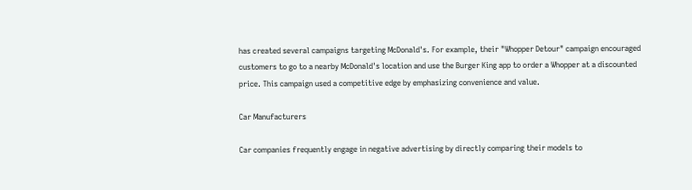has created several campaigns targeting McDonald's. For example, their "Whopper Detour" campaign encouraged customers to go to a nearby McDonald's location and use the Burger King app to order a Whopper at a discounted price. This campaign used a competitive edge by emphasizing convenience and value.

Car Manufacturers

Car companies frequently engage in negative advertising by directly comparing their models to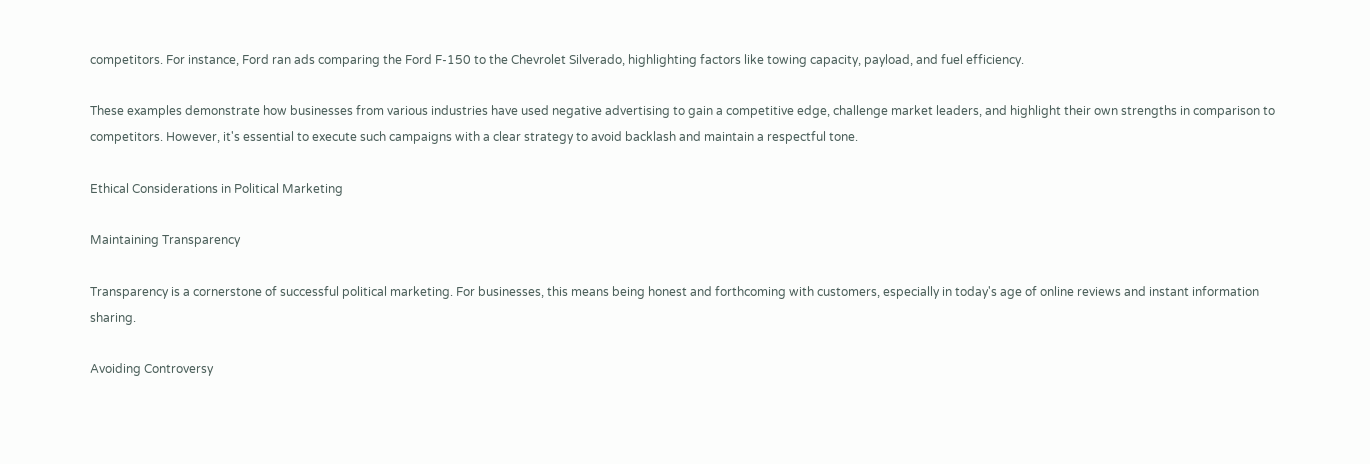competitors. For instance, Ford ran ads comparing the Ford F-150 to the Chevrolet Silverado, highlighting factors like towing capacity, payload, and fuel efficiency.

These examples demonstrate how businesses from various industries have used negative advertising to gain a competitive edge, challenge market leaders, and highlight their own strengths in comparison to competitors. However, it's essential to execute such campaigns with a clear strategy to avoid backlash and maintain a respectful tone.

Ethical Considerations in Political Marketing

Maintaining Transparency

Transparency is a cornerstone of successful political marketing. For businesses, this means being honest and forthcoming with customers, especially in today's age of online reviews and instant information sharing.

Avoiding Controversy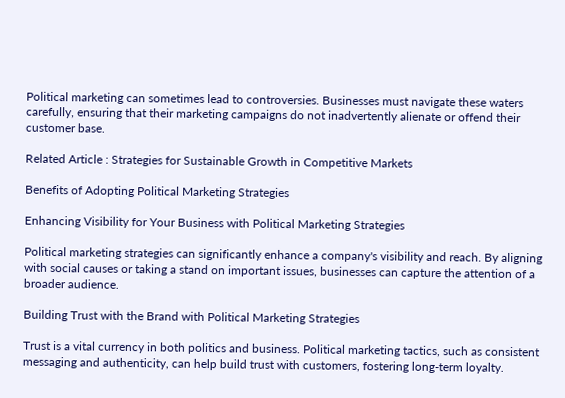Political marketing can sometimes lead to controversies. Businesses must navigate these waters carefully, ensuring that their marketing campaigns do not inadvertently alienate or offend their customer base.

Related Article : Strategies for Sustainable Growth in Competitive Markets

Benefits of Adopting Political Marketing Strategies

Enhancing Visibility for Your Business with Political Marketing Strategies

Political marketing strategies can significantly enhance a company's visibility and reach. By aligning with social causes or taking a stand on important issues, businesses can capture the attention of a broader audience.

Building Trust with the Brand with Political Marketing Strategies

Trust is a vital currency in both politics and business. Political marketing tactics, such as consistent messaging and authenticity, can help build trust with customers, fostering long-term loyalty.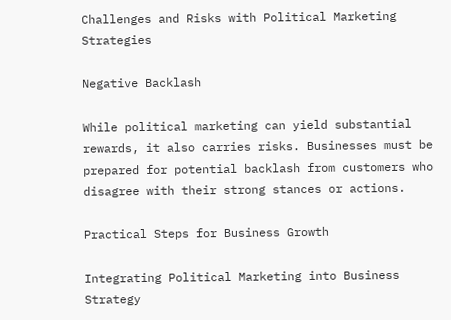Challenges and Risks with Political Marketing Strategies

Negative Backlash

While political marketing can yield substantial rewards, it also carries risks. Businesses must be prepared for potential backlash from customers who disagree with their strong stances or actions.

Practical Steps for Business Growth

Integrating Political Marketing into Business Strategy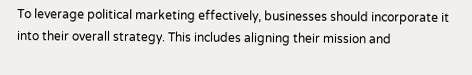To leverage political marketing effectively, businesses should incorporate it into their overall strategy. This includes aligning their mission and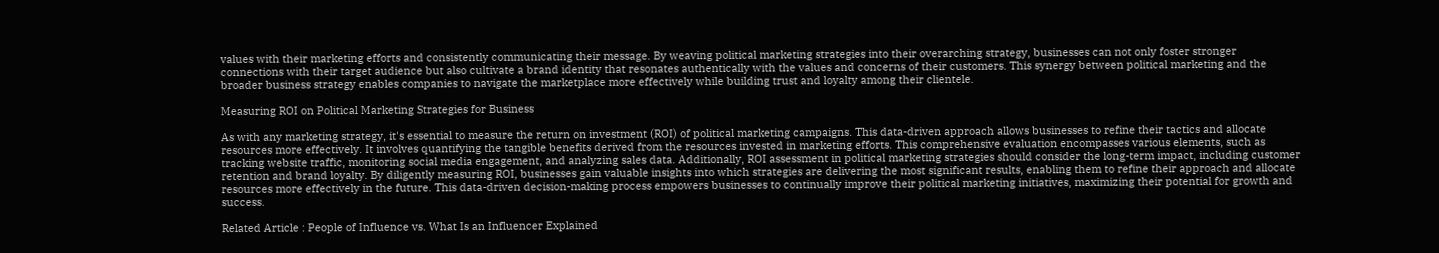values with their marketing efforts and consistently communicating their message. By weaving political marketing strategies into their overarching strategy, businesses can not only foster stronger connections with their target audience but also cultivate a brand identity that resonates authentically with the values and concerns of their customers. This synergy between political marketing and the broader business strategy enables companies to navigate the marketplace more effectively while building trust and loyalty among their clientele.

Measuring ROI on Political Marketing Strategies for Business

As with any marketing strategy, it's essential to measure the return on investment (ROI) of political marketing campaigns. This data-driven approach allows businesses to refine their tactics and allocate resources more effectively. It involves quantifying the tangible benefits derived from the resources invested in marketing efforts. This comprehensive evaluation encompasses various elements, such as tracking website traffic, monitoring social media engagement, and analyzing sales data. Additionally, ROI assessment in political marketing strategies should consider the long-term impact, including customer retention and brand loyalty. By diligently measuring ROI, businesses gain valuable insights into which strategies are delivering the most significant results, enabling them to refine their approach and allocate resources more effectively in the future. This data-driven decision-making process empowers businesses to continually improve their political marketing initiatives, maximizing their potential for growth and success.

Related Article : People of Influence vs. What Is an Influencer Explained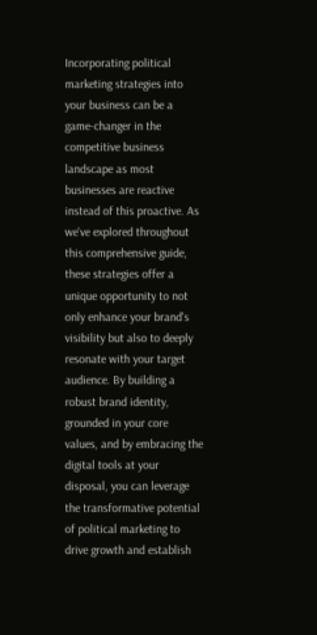Incorporating political marketing strategies into your business can be a game-changer in the competitive business landscape as most businesses are reactive instead of this proactive. As we've explored throughout this comprehensive guide, these strategies offer a unique opportunity to not only enhance your brand's visibility but also to deeply resonate with your target audience. By building a robust brand identity, grounded in your core values, and by embracing the digital tools at your disposal, you can leverage the transformative potential of political marketing to drive growth and establish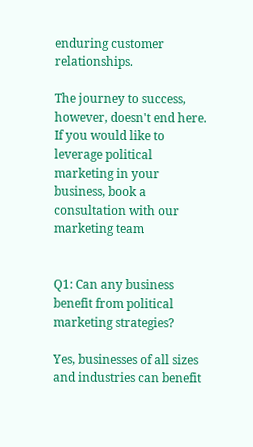enduring customer relationships.

The journey to success, however, doesn't end here. If you would like to leverage political marketing in your business, book a consultation with our marketing team


Q1: Can any business benefit from political marketing strategies?

Yes, businesses of all sizes and industries can benefit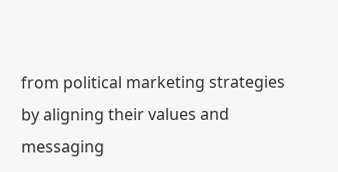from political marketing strategies by aligning their values and messaging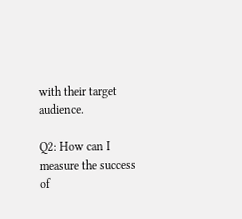with their target audience.

Q2: How can I measure the success of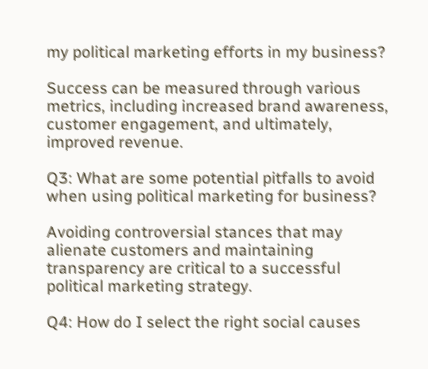my political marketing efforts in my business?

Success can be measured through various metrics, including increased brand awareness, customer engagement, and ultimately, improved revenue.

Q3: What are some potential pitfalls to avoid when using political marketing for business?

Avoiding controversial stances that may alienate customers and maintaining transparency are critical to a successful political marketing strategy.

Q4: How do I select the right social causes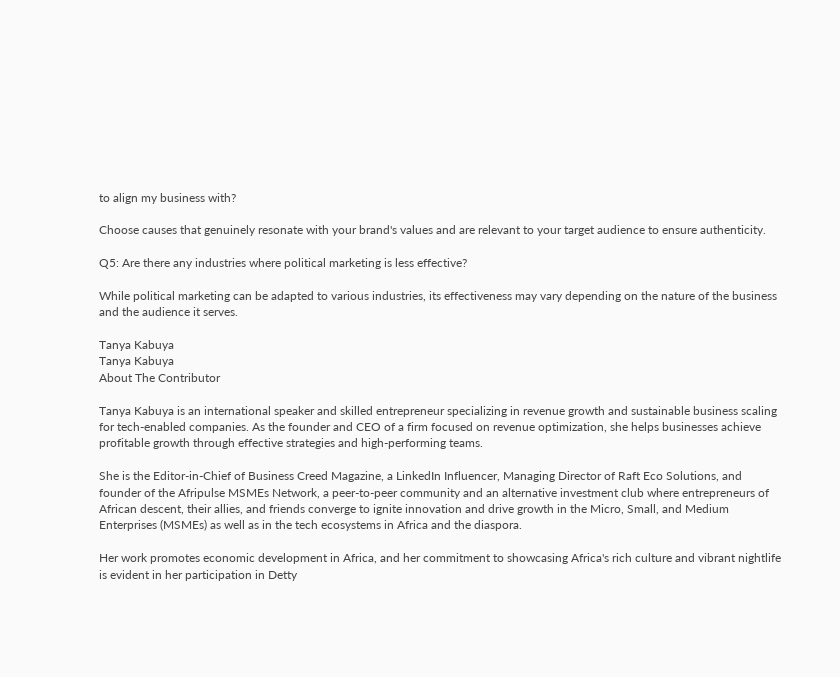to align my business with?

Choose causes that genuinely resonate with your brand's values and are relevant to your target audience to ensure authenticity.

Q5: Are there any industries where political marketing is less effective?

While political marketing can be adapted to various industries, its effectiveness may vary depending on the nature of the business and the audience it serves.

Tanya Kabuya
Tanya Kabuya
About The Contributor

Tanya Kabuya is an international speaker and skilled entrepreneur specializing in revenue growth and sustainable business scaling for tech-enabled companies. As the founder and CEO of a firm focused on revenue optimization, she helps businesses achieve profitable growth through effective strategies and high-performing teams.

She is the Editor-in-Chief of Business Creed Magazine, a LinkedIn Influencer, Managing Director of Raft Eco Solutions, and founder of the Afripulse MSMEs Network, a peer-to-peer community and an alternative investment club where entrepreneurs of African descent, their allies, and friends converge to ignite innovation and drive growth in the Micro, Small, and Medium Enterprises (MSMEs) as well as in the tech ecosystems in Africa and the diaspora.

Her work promotes economic development in Africa, and her commitment to showcasing Africa's rich culture and vibrant nightlife is evident in her participation in Detty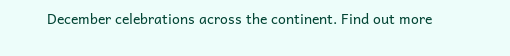December celebrations across the continent. Find out more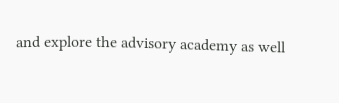and explore the advisory academy as well